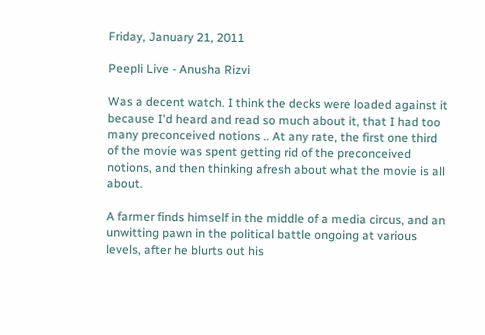Friday, January 21, 2011

Peepli Live - Anusha Rizvi

Was a decent watch. I think the decks were loaded against it because I'd heard and read so much about it, that I had too many preconceived notions .. At any rate, the first one third of the movie was spent getting rid of the preconceived notions, and then thinking afresh about what the movie is all about.

A farmer finds himself in the middle of a media circus, and an unwitting pawn in the political battle ongoing at various levels, after he blurts out his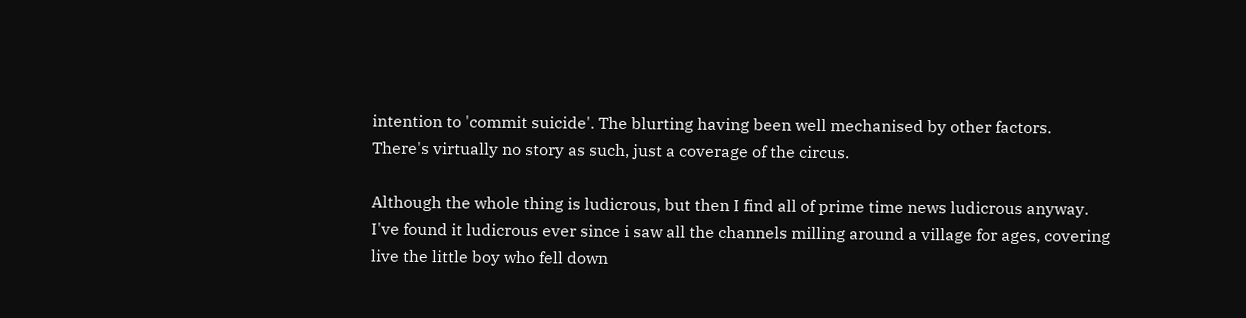intention to 'commit suicide'. The blurting having been well mechanised by other factors. There's virtually no story as such, just a coverage of the circus.

Although the whole thing is ludicrous, but then I find all of prime time news ludicrous anyway. I've found it ludicrous ever since i saw all the channels milling around a village for ages, covering live the little boy who fell down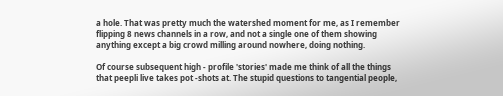a hole. That was pretty much the watershed moment for me, as I remember flipping 8 news channels in a row, and not a single one of them showing anything except a big crowd milling around nowhere, doing nothing.

Of course subsequent high - profile 'stories' made me think of all the things that peepli live takes pot -shots at. The stupid questions to tangential people,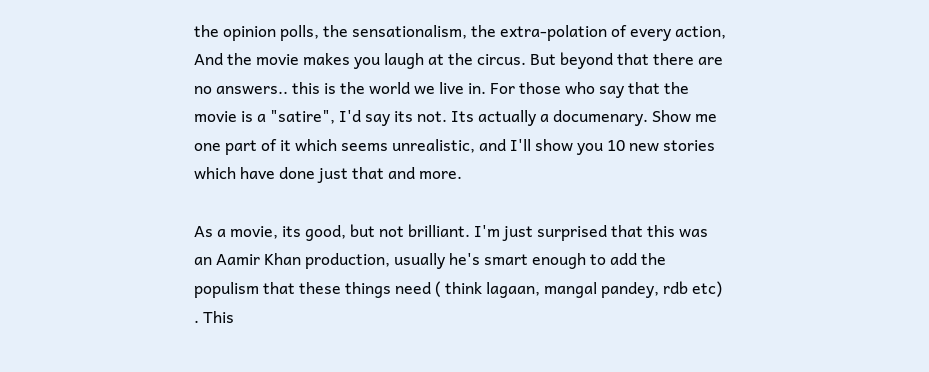the opinion polls, the sensationalism, the extra-polation of every action,  And the movie makes you laugh at the circus. But beyond that there are no answers.. this is the world we live in. For those who say that the movie is a "satire", I'd say its not. Its actually a documenary. Show me one part of it which seems unrealistic, and I'll show you 10 new stories which have done just that and more.

As a movie, its good, but not brilliant. I'm just surprised that this was an Aamir Khan production, usually he's smart enough to add the populism that these things need ( think lagaan, mangal pandey, rdb etc) . This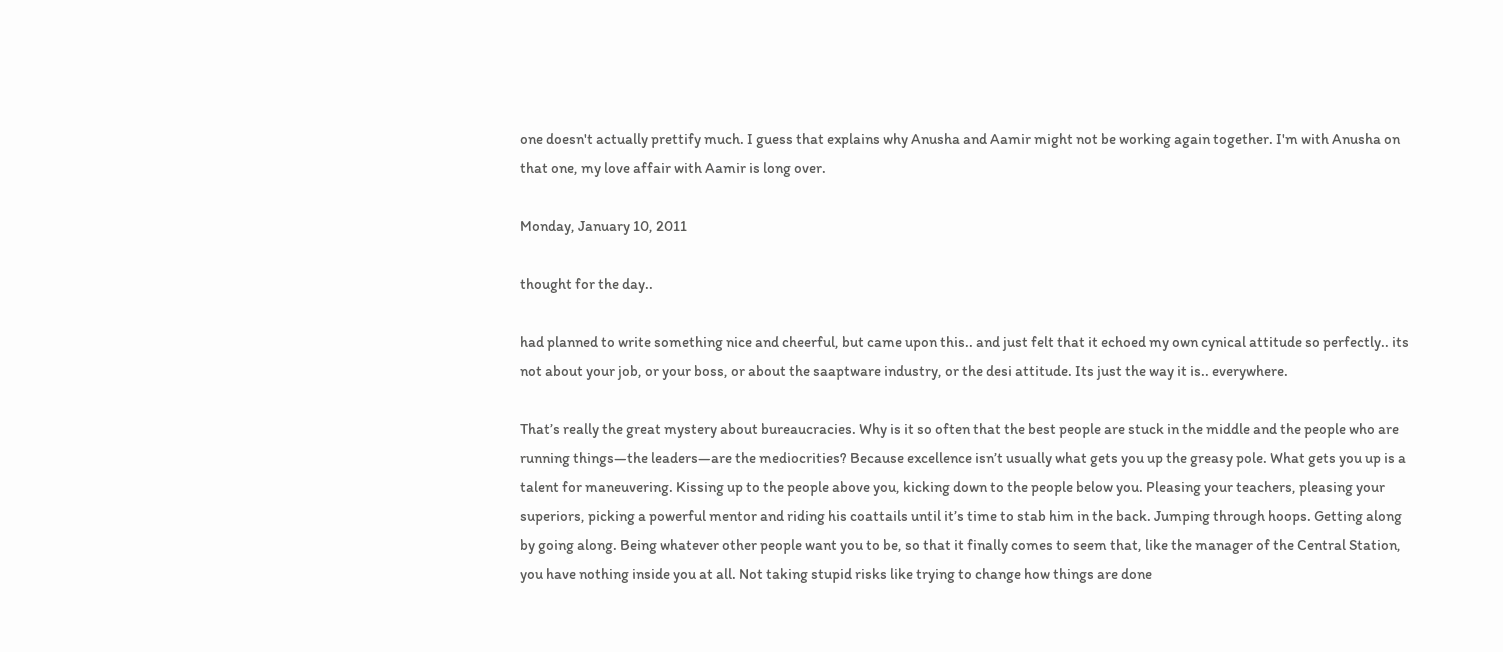one doesn't actually prettify much. I guess that explains why Anusha and Aamir might not be working again together. I'm with Anusha on that one, my love affair with Aamir is long over.

Monday, January 10, 2011

thought for the day..

had planned to write something nice and cheerful, but came upon this.. and just felt that it echoed my own cynical attitude so perfectly.. its not about your job, or your boss, or about the saaptware industry, or the desi attitude. Its just the way it is.. everywhere.

That’s really the great mystery about bureaucracies. Why is it so often that the best people are stuck in the middle and the people who are running things—the leaders—are the mediocrities? Because excellence isn’t usually what gets you up the greasy pole. What gets you up is a talent for maneuvering. Kissing up to the people above you, kicking down to the people below you. Pleasing your teachers, pleasing your superiors, picking a powerful mentor and riding his coattails until it’s time to stab him in the back. Jumping through hoops. Getting along by going along. Being whatever other people want you to be, so that it finally comes to seem that, like the manager of the Central Station, you have nothing inside you at all. Not taking stupid risks like trying to change how things are done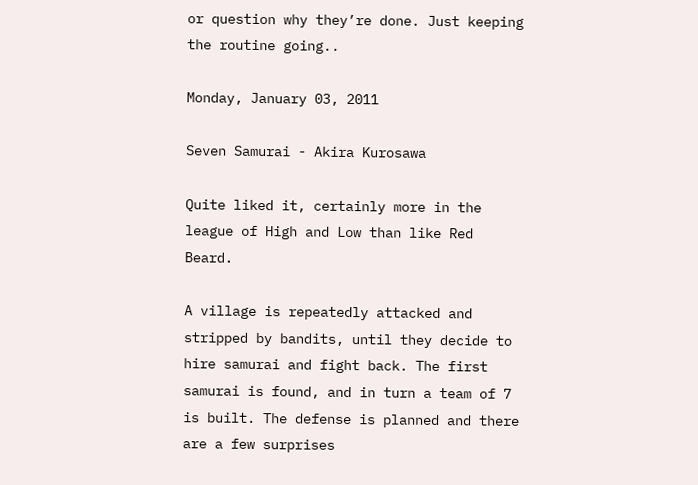or question why they’re done. Just keeping the routine going..

Monday, January 03, 2011

Seven Samurai - Akira Kurosawa

Quite liked it, certainly more in the league of High and Low than like Red Beard.

A village is repeatedly attacked and stripped by bandits, until they decide to hire samurai and fight back. The first samurai is found, and in turn a team of 7 is built. The defense is planned and there are a few surprises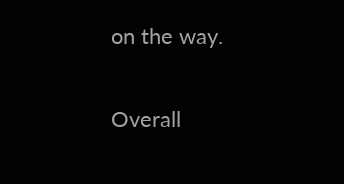on the way.

Overall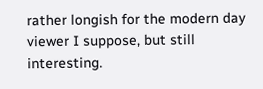rather longish for the modern day viewer I suppose, but still interesting.